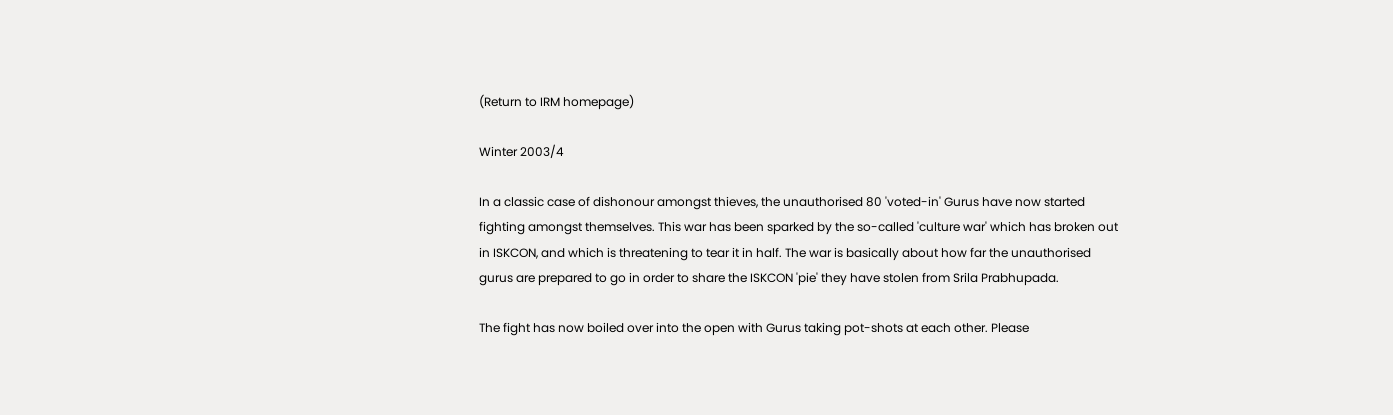(Return to IRM homepage)

Winter 2003/4

In a classic case of dishonour amongst thieves, the unauthorised 80 'voted-in' Gurus have now started fighting amongst themselves. This war has been sparked by the so-called 'culture war' which has broken out in ISKCON, and which is threatening to tear it in half. The war is basically about how far the unauthorised gurus are prepared to go in order to share the ISKCON 'pie' they have stolen from Srila Prabhupada.

The fight has now boiled over into the open with Gurus taking pot-shots at each other. Please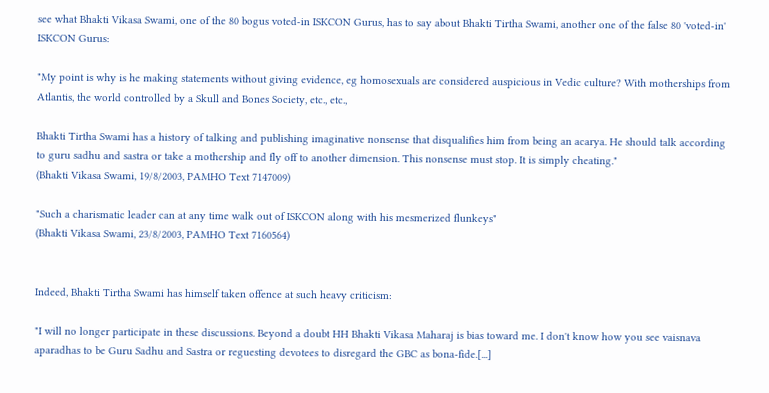see what Bhakti Vikasa Swami, one of the 80 bogus voted-in ISKCON Gurus, has to say about Bhakti Tirtha Swami, another one of the false 80 'voted-in' ISKCON Gurus:

"My point is why is he making statements without giving evidence, eg homosexuals are considered auspicious in Vedic culture? With motherships from Atlantis, the world controlled by a Skull and Bones Society, etc., etc.,

Bhakti Tirtha Swami has a history of talking and publishing imaginative nonsense that disqualifies him from being an acarya. He should talk according to guru sadhu and sastra or take a mothership and fly off to another dimension. This nonsense must stop. It is simply cheating."
(Bhakti Vikasa Swami, 19/8/2003, PAMHO Text 7147009)

"Such a charismatic leader can at any time walk out of ISKCON along with his mesmerized flunkeys"
(Bhakti Vikasa Swami, 23/8/2003, PAMHO Text 7160564)


Indeed, Bhakti Tirtha Swami has himself taken offence at such heavy criticism:

"I will no longer participate in these discussions. Beyond a doubt HH Bhakti Vikasa Maharaj is bias toward me. I don't know how you see vaisnava aparadhas to be Guru Sadhu and Sastra or reguesting devotees to disregard the GBC as bona-fide.[...]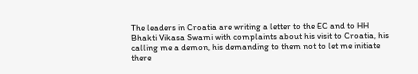The leaders in Croatia are writing a letter to the EC and to HH Bhakti Vikasa Swami with complaints about his visit to Croatia, his calling me a demon, his demanding to them not to let me initiate there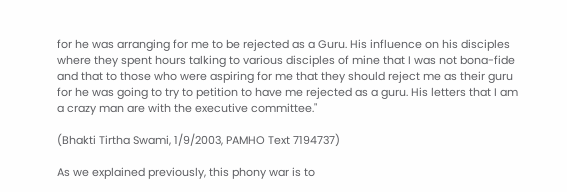for he was arranging for me to be rejected as a Guru. His influence on his disciples where they spent hours talking to various disciples of mine that I was not bona-fide and that to those who were aspiring for me that they should reject me as their guru for he was going to try to petition to have me rejected as a guru. His letters that I am a crazy man are with the executive committee."

(Bhakti Tirtha Swami, 1/9/2003, PAMHO Text 7194737)

As we explained previously, this phony war is to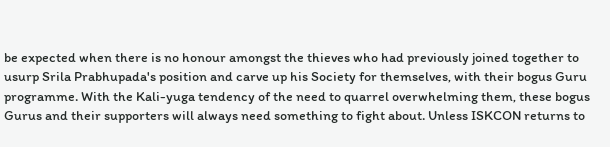be expected when there is no honour amongst the thieves who had previously joined together to usurp Srila Prabhupada's position and carve up his Society for themselves, with their bogus Guru programme. With the Kali-yuga tendency of the need to quarrel overwhelming them, these bogus Gurus and their supporters will always need something to fight about. Unless ISKCON returns to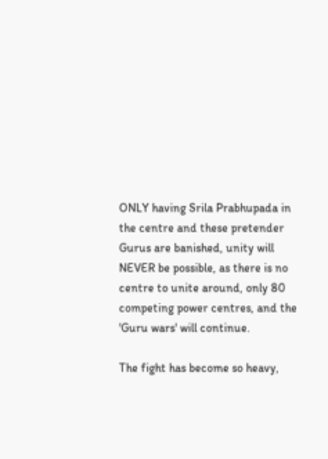ONLY having Srila Prabhupada in the centre and these pretender Gurus are banished, unity will NEVER be possible, as there is no centre to unite around, only 80 competing power centres, and the 'Guru wars' will continue.

The fight has become so heavy,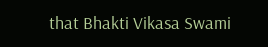that Bhakti Vikasa Swami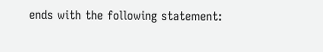ends with the following statement: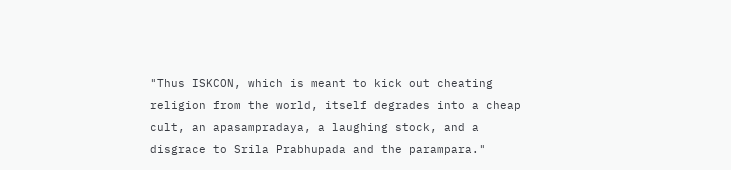"Thus ISKCON, which is meant to kick out cheating religion from the world, itself degrades into a cheap cult, an apasampradaya, a laughing stock, and a disgrace to Srila Prabhupada and the parampara."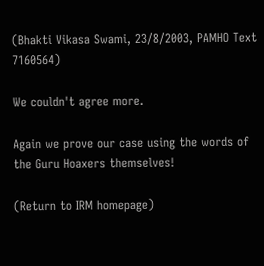(Bhakti Vikasa Swami, 23/8/2003, PAMHO Text 7160564)

We couldn't agree more.

Again we prove our case using the words of the Guru Hoaxers themselves!

(Return to IRM homepage)